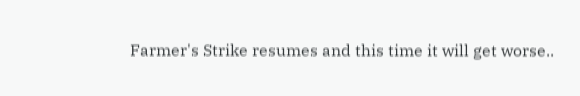Farmer's Strike resumes and this time it will get worse..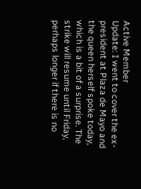Active Member
Update: I went to cover the ex-president at Plaza de Mayo and the queen herself spoke today, which is a bit of a surprise. The strike will resume until Friday, perhaps longer if there is no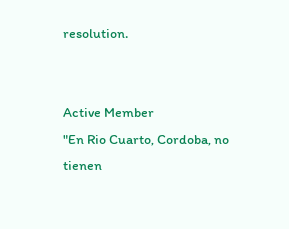resolution.


Active Member
"En Rio Cuarto, Cordoba, no tienen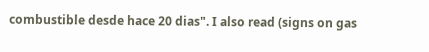combustible desde hace 20 dias". I also read (signs on gas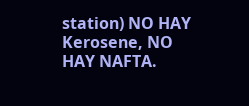station) NO HAY Kerosene, NO HAY NAFTA.